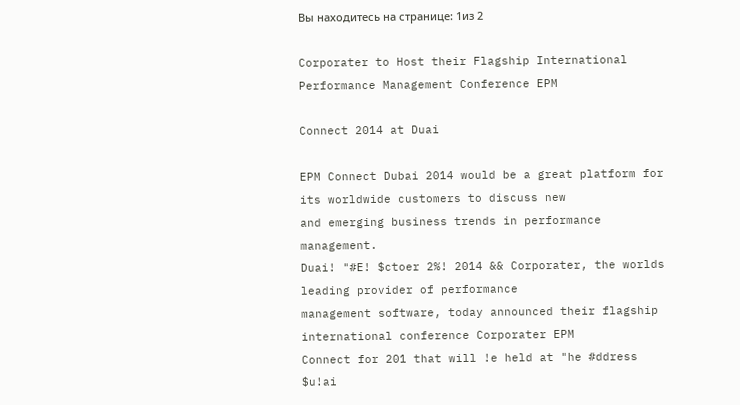Вы находитесь на странице: 1из 2

Corporater to Host their Flagship International Performance Management Conference EPM

Connect 2014 at Duai

EPM Connect Dubai 2014 would be a great platform for its worldwide customers to discuss new
and emerging business trends in performance management.
Duai! "#E! $ctoer 2%! 2014 && Corporater, the worlds leading provider of performance
management software, today announced their flagship international conference Corporater EPM
Connect for 201 that will !e held at "he #ddress $u!ai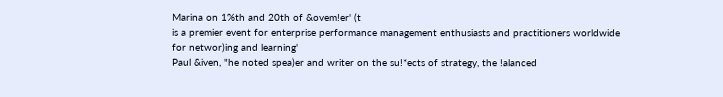Marina on 1%th and 20th of &ovem!er' (t
is a premier event for enterprise performance management enthusiasts and practitioners worldwide
for networ)ing and learning'
Paul &iven, "he noted spea)er and writer on the su!*ects of strategy, the !alanced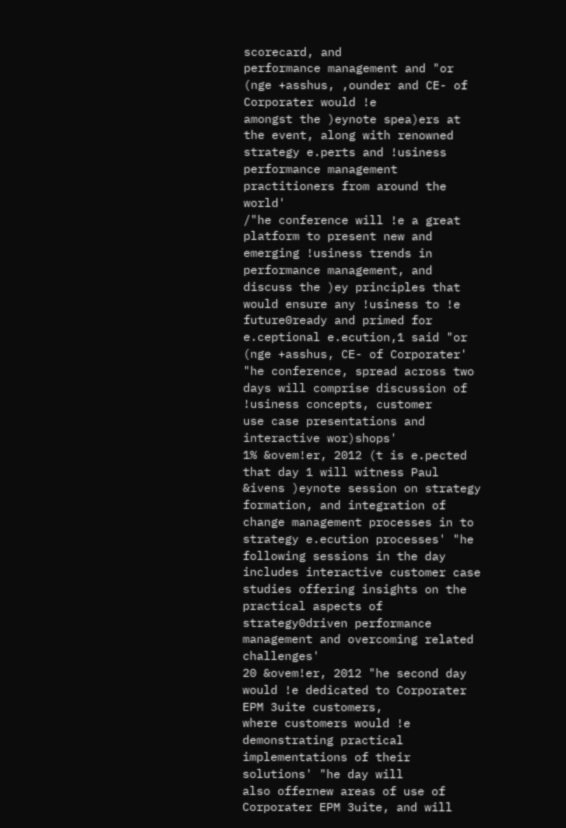scorecard, and
performance management and "or (nge +asshus, ,ounder and CE- of Corporater would !e
amongst the )eynote spea)ers at the event, along with renowned strategy e.perts and !usiness
performance management practitioners from around the world'
/"he conference will !e a great platform to present new and emerging !usiness trends in
performance management, and discuss the )ey principles that would ensure any !usiness to !e
future0ready and primed for e.ceptional e.ecution,1 said "or (nge +asshus, CE- of Corporater'
"he conference, spread across two days will comprise discussion of !usiness concepts, customer
use case presentations and interactive wor)shops'
1% &ovem!er, 2012 (t is e.pected that day 1 will witness Paul &ivens )eynote session on strategy
formation, and integration of change management processes in to strategy e.ecution processes' "he
following sessions in the day includes interactive customer case studies offering insights on the
practical aspects of strategy0driven performance management and overcoming related challenges'
20 &ovem!er, 2012 "he second day would !e dedicated to Corporater EPM 3uite customers,
where customers would !e demonstrating practical implementations of their solutions' "he day will
also offernew areas of use of Corporater EPM 3uite, and will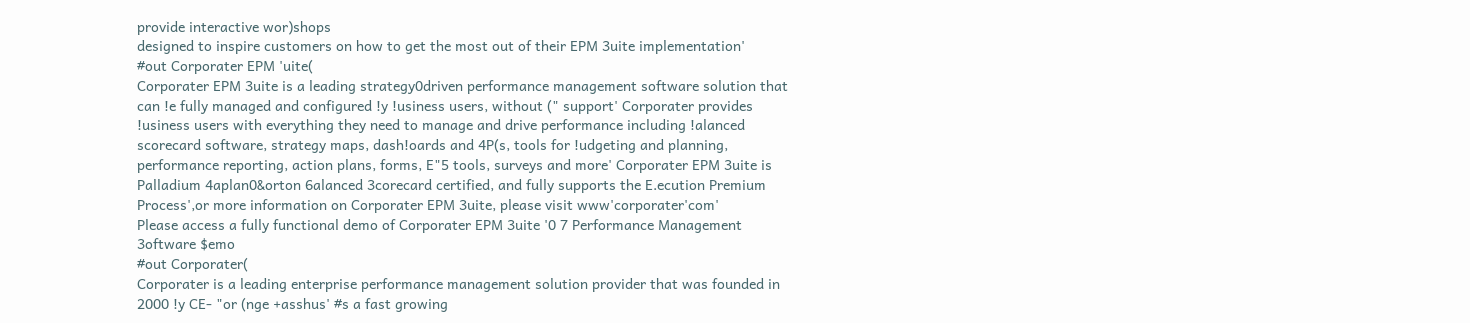provide interactive wor)shops
designed to inspire customers on how to get the most out of their EPM 3uite implementation'
#out Corporater EPM 'uite(
Corporater EPM 3uite is a leading strategy0driven performance management software solution that
can !e fully managed and configured !y !usiness users, without (" support' Corporater provides
!usiness users with everything they need to manage and drive performance including !alanced
scorecard software, strategy maps, dash!oards and 4P(s, tools for !udgeting and planning,
performance reporting, action plans, forms, E"5 tools, surveys and more' Corporater EPM 3uite is
Palladium 4aplan0&orton 6alanced 3corecard certified, and fully supports the E.ecution Premium
Process',or more information on Corporater EPM 3uite, please visit www'corporater'com'
Please access a fully functional demo of Corporater EPM 3uite '0 7 Performance Management
3oftware $emo
#out Corporater(
Corporater is a leading enterprise performance management solution provider that was founded in
2000 !y CE- "or (nge +asshus' #s a fast growing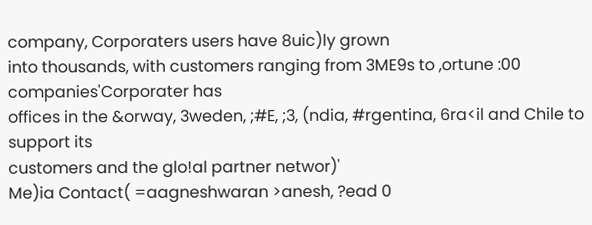company, Corporaters users have 8uic)ly grown
into thousands, with customers ranging from 3ME9s to ,ortune :00 companies'Corporater has
offices in the &orway, 3weden, ;#E, ;3, (ndia, #rgentina, 6ra<il and Chile to support its
customers and the glo!al partner networ)'
Me)ia Contact( =aagneshwaran >anesh, ?ead 0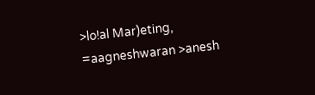>lo!al Mar)eting,
=aagneshwaran >anesh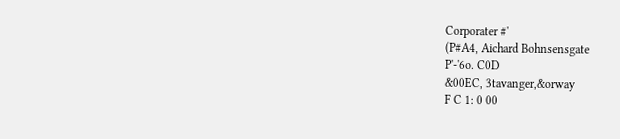Corporater #'
(P#A4, Aichard Bohnsensgate
P'-'6o. C0D
&00EC, 3tavanger,&orway
F C 1: 0 00